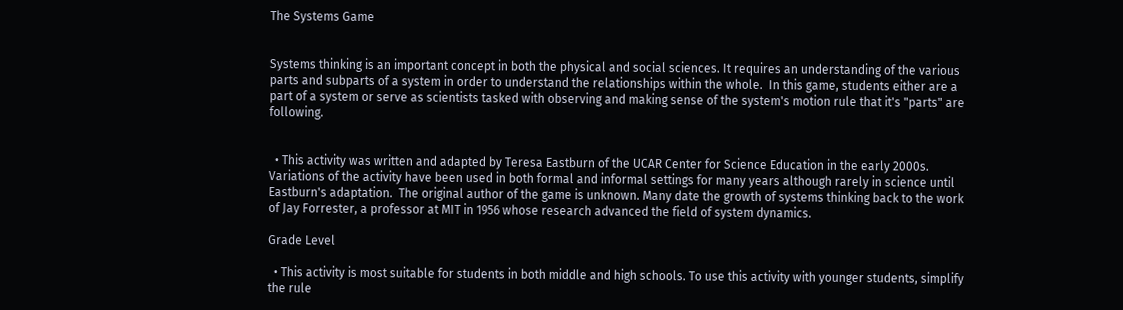The Systems Game


Systems thinking is an important concept in both the physical and social sciences. It requires an understanding of the various parts and subparts of a system in order to understand the relationships within the whole.  In this game, students either are a part of a system or serve as scientists tasked with observing and making sense of the system's motion rule that it's "parts" are following.


  • This activity was written and adapted by Teresa Eastburn of the UCAR Center for Science Education in the early 2000s. Variations of the activity have been used in both formal and informal settings for many years although rarely in science until Eastburn's adaptation.  The original author of the game is unknown. Many date the growth of systems thinking back to the work of Jay Forrester, a professor at MIT in 1956 whose research advanced the field of system dynamics.

Grade Level

  • This activity is most suitable for students in both middle and high schools. To use this activity with younger students, simplify the rule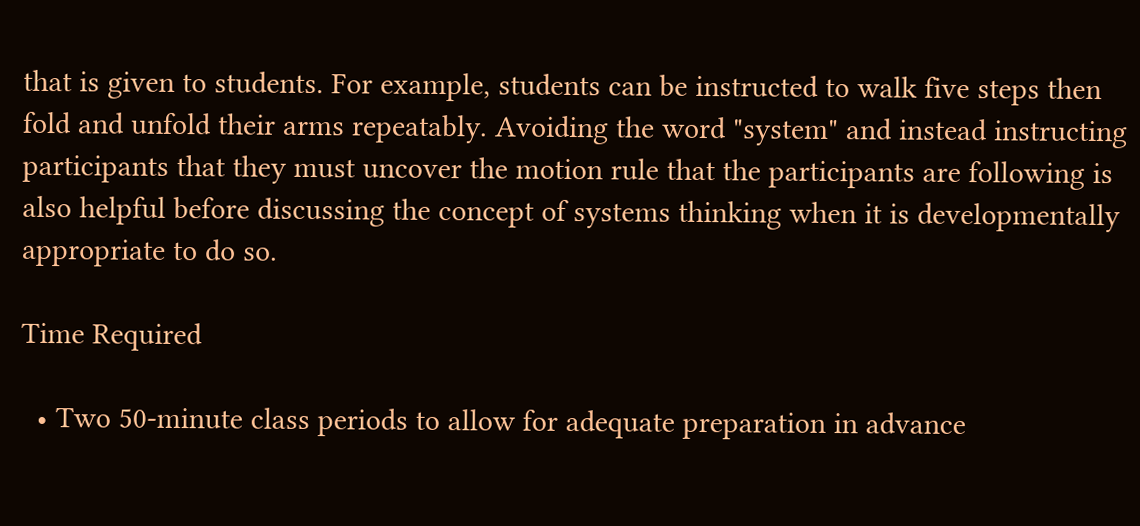that is given to students. For example, students can be instructed to walk five steps then fold and unfold their arms repeatably. Avoiding the word "system" and instead instructing participants that they must uncover the motion rule that the participants are following is also helpful before discussing the concept of systems thinking when it is developmentally appropriate to do so.

Time Required

  • Two 50-minute class periods to allow for adequate preparation in advance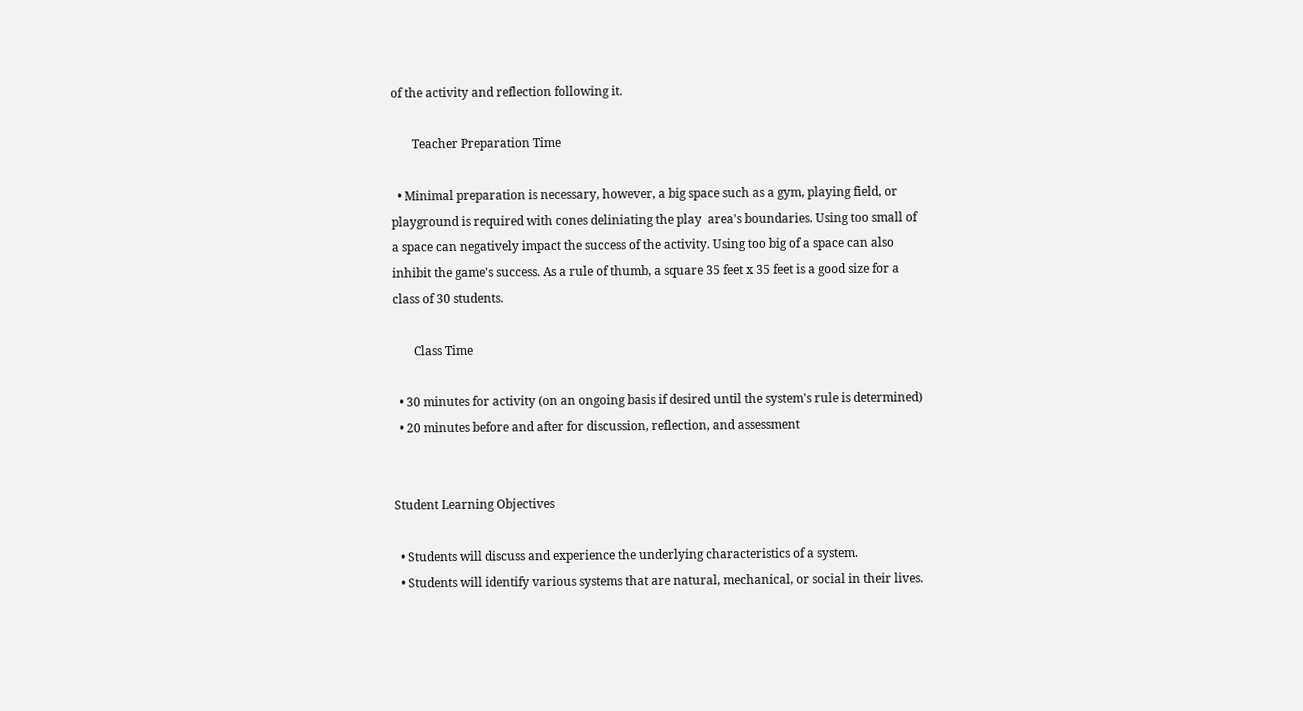of the activity and reflection following it.

       Teacher Preparation Time

  • Minimal preparation is necessary, however, a big space such as a gym, playing field, or playground is required with cones deliniating the play  area's boundaries. Using too small of a space can negatively impact the success of the activity. Using too big of a space can also inhibit the game's success. As a rule of thumb, a square 35 feet x 35 feet is a good size for a class of 30 students.

       Class Time

  • 30 minutes for activity (on an ongoing basis if desired until the system's rule is determined)
  • 20 minutes before and after for discussion, reflection, and assessment


Student Learning Objectives

  • Students will discuss and experience the underlying characteristics of a system.
  • Students will identify various systems that are natural, mechanical, or social in their lives.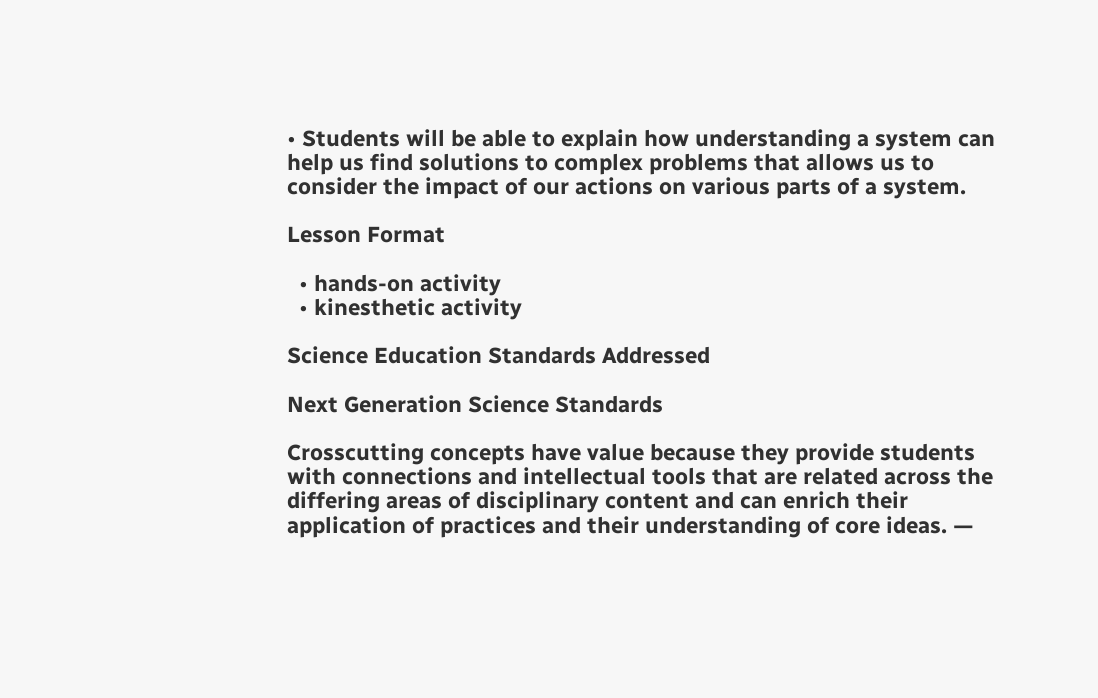• Students will be able to explain how understanding a system can help us find solutions to complex problems that allows us to consider the impact of our actions on various parts of a system.

Lesson Format

  • hands-on activity
  • kinesthetic activity

Science Education Standards Addressed

Next Generation Science Standards

Crosscutting concepts have value because they provide students with connections and intellectual tools that are related across the differing areas of disciplinary content and can enrich their application of practices and their understanding of core ideas. —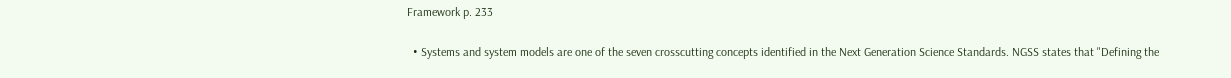Framework p. 233

  • Systems and system models are one of the seven crosscutting concepts identified in the Next Generation Science Standards. NGSS states that "Defining the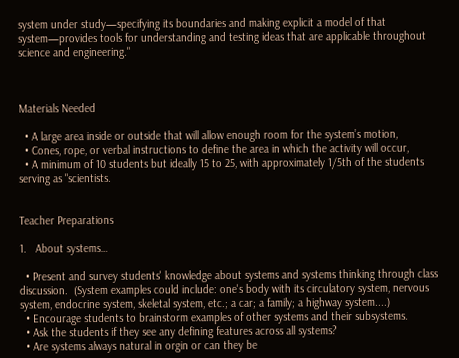system under study—specifying its boundaries and making explicit a model of that system—provides tools for understanding and testing ideas that are applicable throughout science and engineering."



Materials Needed

  • A large area inside or outside that will allow enough room for the system’s motion,
  • Cones, rope, or verbal instructions to define the area in which the activity will occur,
  • A minimum of 10 students but ideally 15 to 25, with approximately 1/5th of the students serving as "scientists.


Teacher Preparations

1.   About systems…

  • Present and survey students' knowledge about systems and systems thinking through class discussion.  (System examples could include: one's body with its circulatory system, nervous system, endocrine system, skeletal system, etc.; a car; a family; a highway system....)
  • Encourage students to brainstorm examples of other systems and their subsystems.
  • Ask the students if they see any defining features across all systems?
  • Are systems always natural in orgin or can they be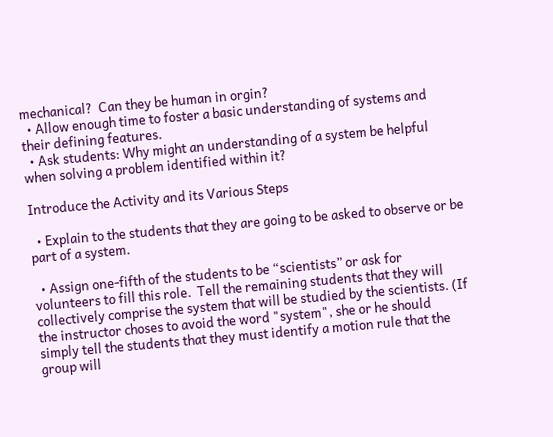mechanical?  Can they be human in orgin?
  • Allow enough time to foster a basic understanding of systems and their defining features.
  • Ask students: Why might an understanding of a system be helpful when solving a problem identified within it?

Introduce the Activity and its Various Steps

  • Explain to the students that they are going to be asked to observe or be part of a system.

  • Assign one-fifth of the students to be “scientists” or ask for volunteers to fill this role.  Tell the remaining students that they will collectively comprise the system that will be studied by the scientists. (If the instructor choses to avoid the word "system", she or he should simply tell the students that they must identify a motion rule that the group will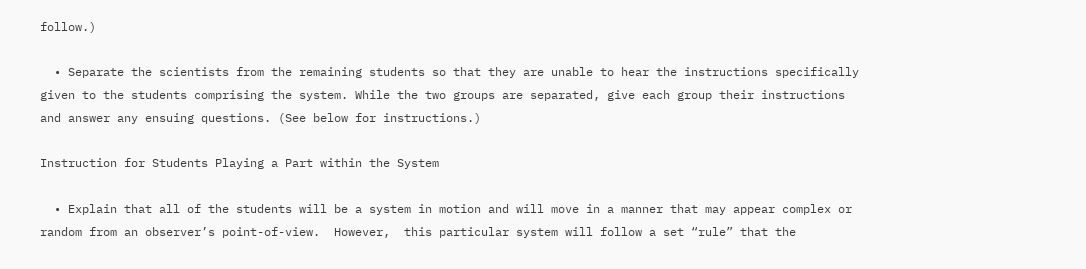follow.)

  • Separate the scientists from the remaining students so that they are unable to hear the instructions specifically given to the students comprising the system. While the two groups are separated, give each group their instructions and answer any ensuing questions. (See below for instructions.)

Instruction for Students Playing a Part within the System

  • Explain that all of the students will be a system in motion and will move in a manner that may appear complex or random from an observer’s point-of-view.  However,  this particular system will follow a set “rule” that the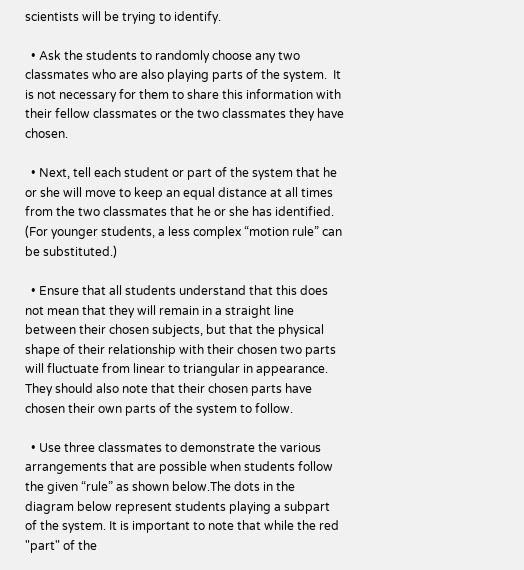scientists will be trying to identify.

  • Ask the students to randomly choose any two classmates who are also playing parts of the system.  It is not necessary for them to share this information with their fellow classmates or the two classmates they have chosen.

  • Next, tell each student or part of the system that he or she will move to keep an equal distance at all times from the two classmates that he or she has identified. (For younger students, a less complex “motion rule” can be substituted.)

  • Ensure that all students understand that this does not mean that they will remain in a straight line between their chosen subjects, but that the physical shape of their relationship with their chosen two parts will fluctuate from linear to triangular in appearance.  They should also note that their chosen parts have chosen their own parts of the system to follow.

  • Use three classmates to demonstrate the various arrangements that are possible when students follow the given “rule” as shown below.The dots in the diagram below represent students playing a subpart of the system. It is important to note that while the red "part" of the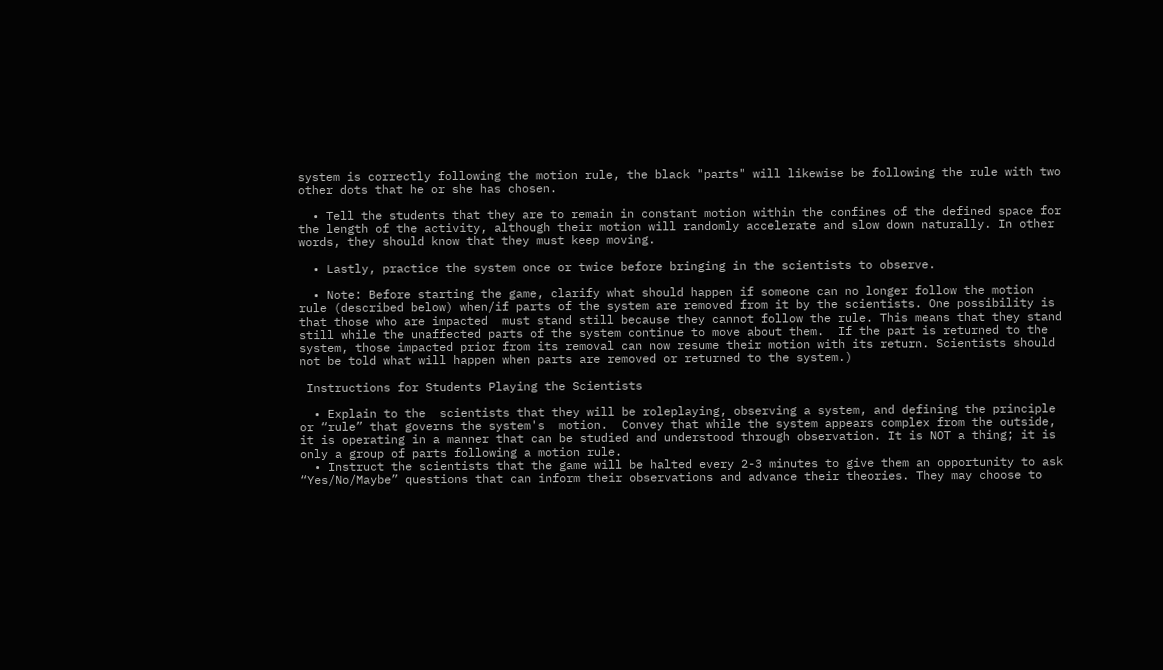system is correctly following the motion rule, the black "parts" will likewise be following the rule with two other dots that he or she has chosen.

  • Tell the students that they are to remain in constant motion within the confines of the defined space for the length of the activity, although their motion will randomly accelerate and slow down naturally. In other words, they should know that they must keep moving.

  • Lastly, practice the system once or twice before bringing in the scientists to observe.

  • Note: Before starting the game, clarify what should happen if someone can no longer follow the motion rule (described below) when/if parts of the system are removed from it by the scientists. One possibility is that those who are impacted  must stand still because they cannot follow the rule. This means that they stand still while the unaffected parts of the system continue to move about them.  If the part is returned to the system, those impacted prior from its removal can now resume their motion with its return. Scientists should not be told what will happen when parts are removed or returned to the system.)

 Instructions for Students Playing the Scientists

  • Explain to the  scientists that they will be roleplaying, observing a system, and defining the principle or “rule” that governs the system's  motion.  Convey that while the system appears complex from the outside,  it is operating in a manner that can be studied and understood through observation. It is NOT a thing; it is only a group of parts following a motion rule.
  • Instruct the scientists that the game will be halted every 2-3 minutes to give them an opportunity to ask “Yes/No/Maybe” questions that can inform their observations and advance their theories. They may choose to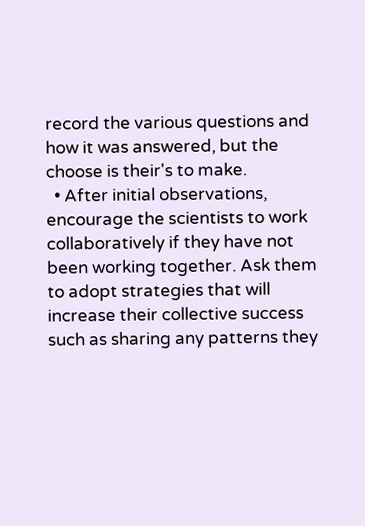record the various questions and how it was answered, but the choose is their's to make.
  • After initial observations, encourage the scientists to work collaboratively if they have not been working together. Ask them to adopt strategies that will increase their collective success such as sharing any patterns they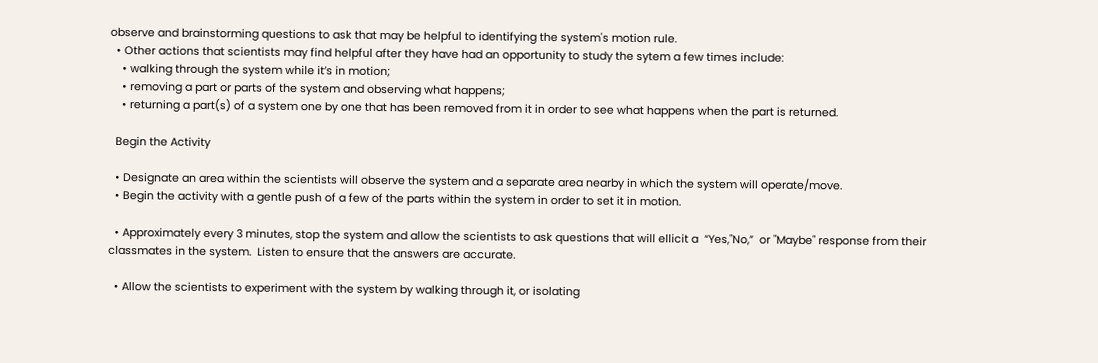observe and brainstorming questions to ask that may be helpful to identifying the system's motion rule.
  • Other actions that scientists may find helpful after they have had an opportunity to study the sytem a few times include:
    • walking through the system while it’s in motion;
    • removing a part or parts of the system and observing what happens;
    • returning a part(s) of a system one by one that has been removed from it in order to see what happens when the part is returned.

  Begin the Activity

  • Designate an area within the scientists will observe the system and a separate area nearby in which the system will operate/move.
  • Begin the activity with a gentle push of a few of the parts within the system in order to set it in motion.

  • Approximately every 3 minutes, stop the system and allow the scientists to ask questions that will ellicit a  “Yes,"No,”  or "Maybe" response from their classmates in the system.  Listen to ensure that the answers are accurate.

  • Allow the scientists to experiment with the system by walking through it, or isolating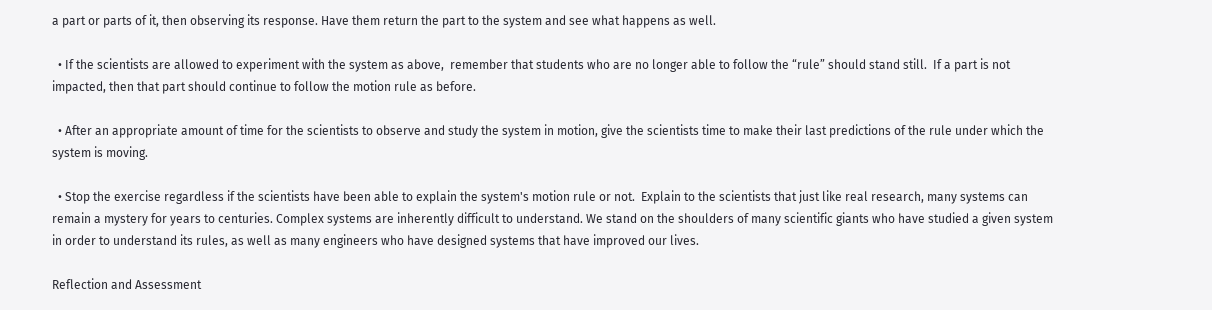a part or parts of it, then observing its response. Have them return the part to the system and see what happens as well.

  • If the scientists are allowed to experiment with the system as above,  remember that students who are no longer able to follow the “rule” should stand still.  If a part is not impacted, then that part should continue to follow the motion rule as before.

  • After an appropriate amount of time for the scientists to observe and study the system in motion, give the scientists time to make their last predictions of the rule under which the system is moving.

  • Stop the exercise regardless if the scientists have been able to explain the system's motion rule or not.  Explain to the scientists that just like real research, many systems can remain a mystery for years to centuries. Complex systems are inherently difficult to understand. We stand on the shoulders of many scientific giants who have studied a given system in order to understand its rules, as well as many engineers who have designed systems that have improved our lives.

Reflection and Assessment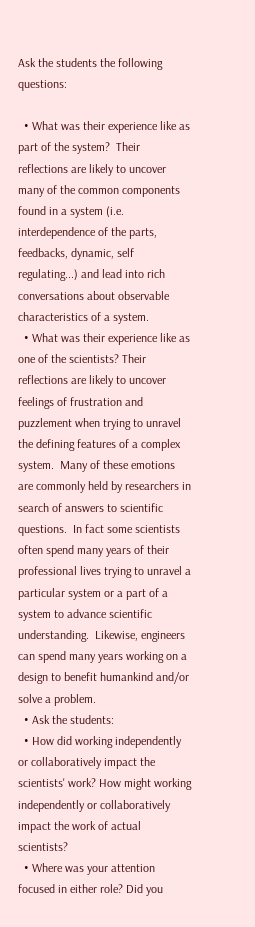Ask the students the following questions:

  • What was their experience like as part of the system?  Their reflections are likely to uncover many of the common components found in a system (i.e. interdependence of the parts, feedbacks, dynamic, self regulating...) and lead into rich conversations about observable characteristics of a system.
  • What was their experience like as one of the scientists? Their reflections are likely to uncover feelings of frustration and puzzlement when trying to unravel the defining features of a complex system.  Many of these emotions are commonly held by researchers in search of answers to scientific questions.  In fact some scientists often spend many years of their professional lives trying to unravel a particular system or a part of a system to advance scientific understanding.  Likewise, engineers can spend many years working on a design to benefit humankind and/or solve a problem.
  • Ask the students:
  • How did working independently or collaboratively impact the scientists' work? How might working independently or collaboratively impact the work of actual scientists?
  • Where was your attention focused in either role? Did you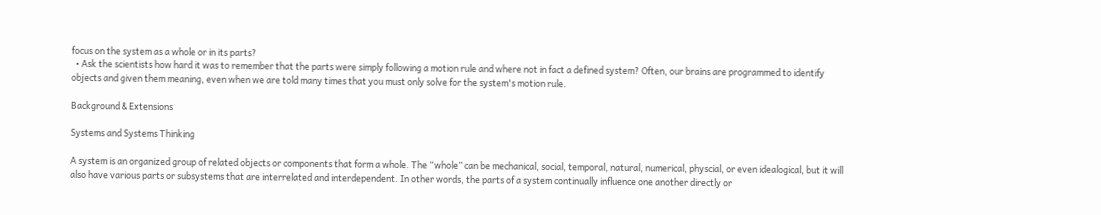focus on the system as a whole or in its parts?
  • Ask the scientists how hard it was to remember that the parts were simply following a motion rule and where not in fact a defined system? Often, our brains are programmed to identify objects and given them meaning, even when we are told many times that you must only solve for the system's motion rule.

Background & Extensions

Systems and Systems Thinking

A system is an organized group of related objects or components that form a whole. The “whole” can be mechanical, social, temporal, natural, numerical, physcial, or even idealogical, but it will also have various parts or subsystems that are interrelated and interdependent. In other words, the parts of a system continually influence one another directly or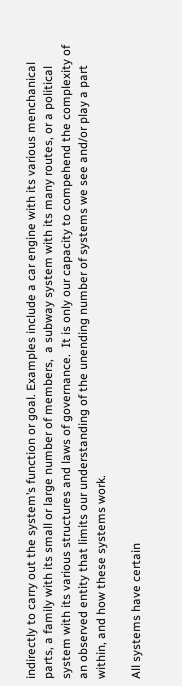indirectly to carry out the system’s function or goal. Examples include a car engine with its various menchanical parts, a family with its small or large number of members,  a subway system with its many routes, or a political system with its various structures and laws of governance.  It is only our capacity to compehend the complexity of an observed entity that limits our understanding of the unending number of systems we see and/or play a part within, and how these systems work.

All systems have certain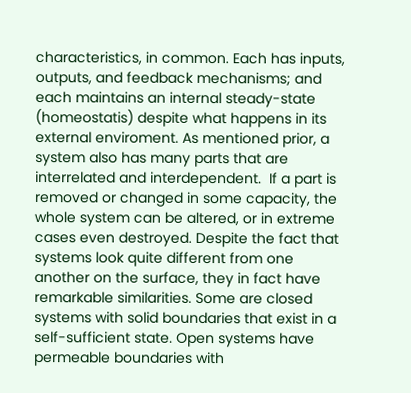characteristics, in common. Each has inputs, outputs, and feedback mechanisms; and each maintains an internal steady-state (homeostatis) despite what happens in its external enviroment. As mentioned prior, a system also has many parts that are interrelated and interdependent.  If a part is removed or changed in some capacity, the whole system can be altered, or in extreme cases even destroyed. Despite the fact that systems look quite different from one another on the surface, they in fact have remarkable similarities. Some are closed systems with solid boundaries that exist in a self-sufficient state. Open systems have permeable boundaries with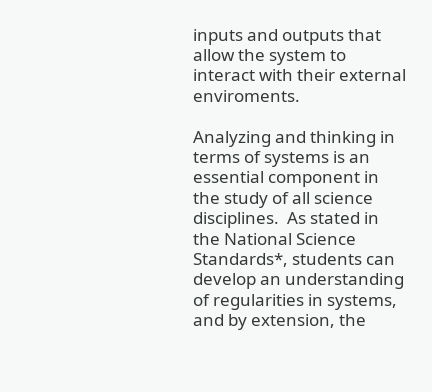inputs and outputs that allow the system to interact with their external enviroments.

Analyzing and thinking in terms of systems is an essential component in the study of all science disciplines.  As stated in the National Science Standards*, students can develop an understanding of regularities in systems, and by extension, the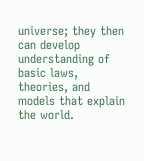universe; they then can develop understanding of basic laws, theories, and models that explain the world.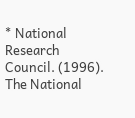* National Research Council. (1996). The National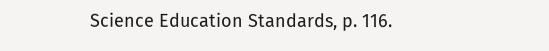Science Education Standards, p. 116.